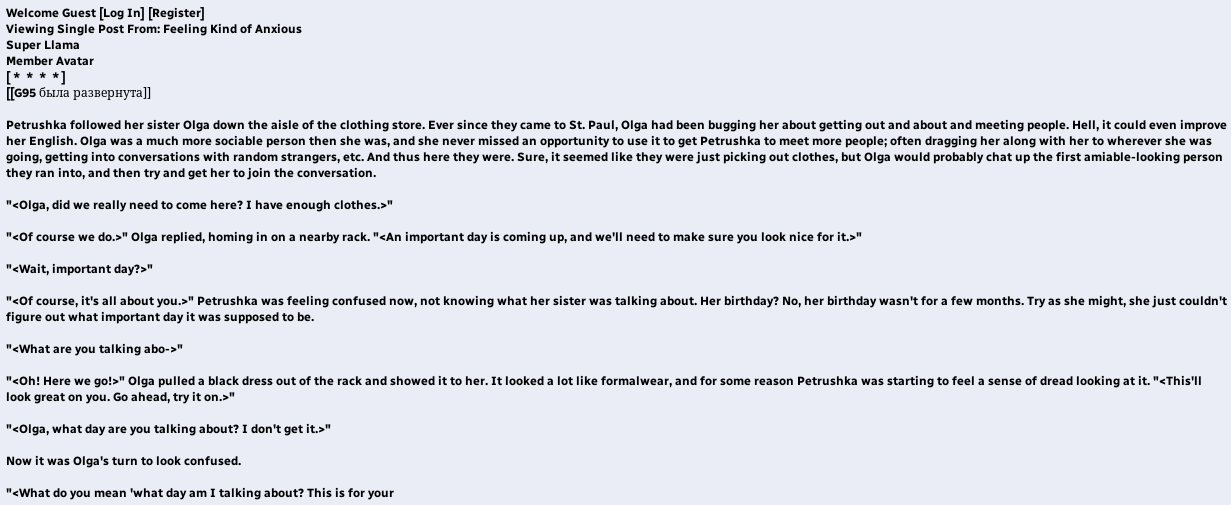Welcome Guest [Log In] [Register]
Viewing Single Post From: Feeling Kind of Anxious
Super Llama
Member Avatar
[ *  *  *  * ]
[[G95 была развернута]]

Petrushka followed her sister Olga down the aisle of the clothing store. Ever since they came to St. Paul, Olga had been bugging her about getting out and about and meeting people. Hell, it could even improve her English. Olga was a much more sociable person then she was, and she never missed an opportunity to use it to get Petrushka to meet more people; often dragging her along with her to wherever she was going, getting into conversations with random strangers, etc. And thus here they were. Sure, it seemed like they were just picking out clothes, but Olga would probably chat up the first amiable-looking person they ran into, and then try and get her to join the conversation.

"<Olga, did we really need to come here? I have enough clothes.>"

"<Of course we do.>" Olga replied, homing in on a nearby rack. "<An important day is coming up, and we'll need to make sure you look nice for it.>"

"<Wait, important day?>"

"<Of course, it's all about you.>" Petrushka was feeling confused now, not knowing what her sister was talking about. Her birthday? No, her birthday wasn't for a few months. Try as she might, she just couldn't figure out what important day it was supposed to be.

"<What are you talking abo->"

"<Oh! Here we go!>" Olga pulled a black dress out of the rack and showed it to her. It looked a lot like formalwear, and for some reason Petrushka was starting to feel a sense of dread looking at it. "<This'll look great on you. Go ahead, try it on.>"

"<Olga, what day are you talking about? I don't get it.>"

Now it was Olga's turn to look confused.

"<What do you mean 'what day am I talking about? This is for your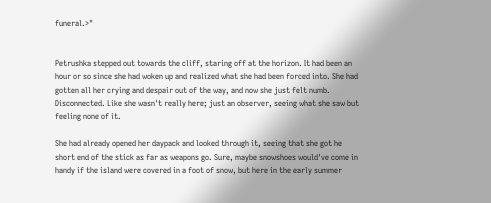funeral.>"


Petrushka stepped out towards the cliff, staring off at the horizon. It had been an hour or so since she had woken up and realized what she had been forced into. She had gotten all her crying and despair out of the way, and now she just felt numb. Disconnected. Like she wasn't really here; just an observer, seeing what she saw but feeling none of it.

She had already opened her daypack and looked through it, seeing that she got he short end of the stick as far as weapons go. Sure, maybe snowshoes would've come in handy if the island were covered in a foot of snow, but here in the early summer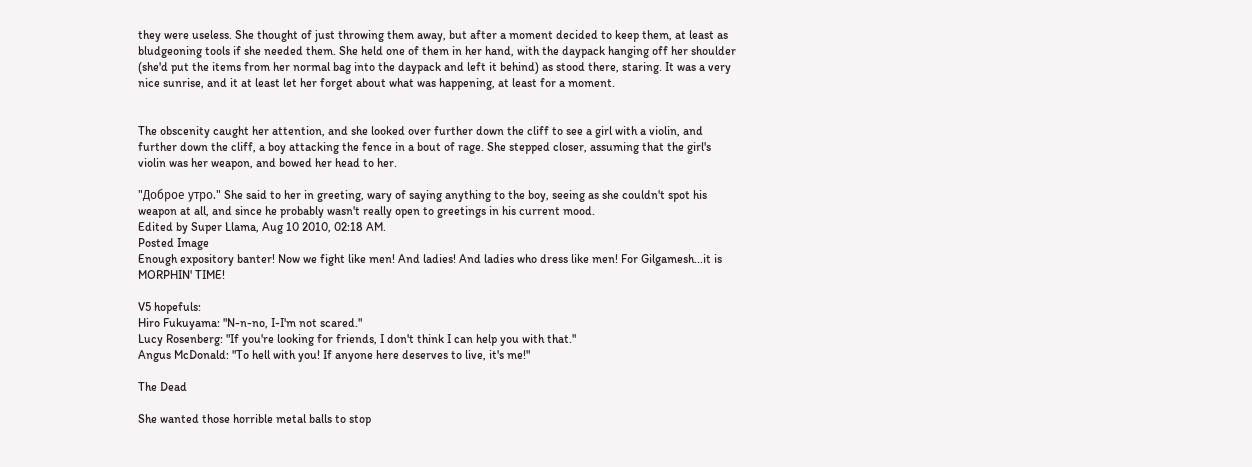they were useless. She thought of just throwing them away, but after a moment decided to keep them, at least as bludgeoning tools if she needed them. She held one of them in her hand, with the daypack hanging off her shoulder (she'd put the items from her normal bag into the daypack and left it behind) as stood there, staring. It was a very nice sunrise, and it at least let her forget about what was happening, at least for a moment.


The obscenity caught her attention, and she looked over further down the cliff to see a girl with a violin, and further down the cliff, a boy attacking the fence in a bout of rage. She stepped closer, assuming that the girl's violin was her weapon, and bowed her head to her.

"Доброе утро." She said to her in greeting, wary of saying anything to the boy, seeing as she couldn't spot his weapon at all, and since he probably wasn't really open to greetings in his current mood.
Edited by Super Llama, Aug 10 2010, 02:18 AM.
Posted Image
Enough expository banter! Now we fight like men! And ladies! And ladies who dress like men! For Gilgamesh...it is MORPHIN' TIME!

V5 hopefuls:
Hiro Fukuyama: "N-n-no, I-I'm not scared."
Lucy Rosenberg: "If you're looking for friends, I don't think I can help you with that."
Angus McDonald: "To hell with you! If anyone here deserves to live, it's me!"

The Dead

She wanted those horrible metal balls to stop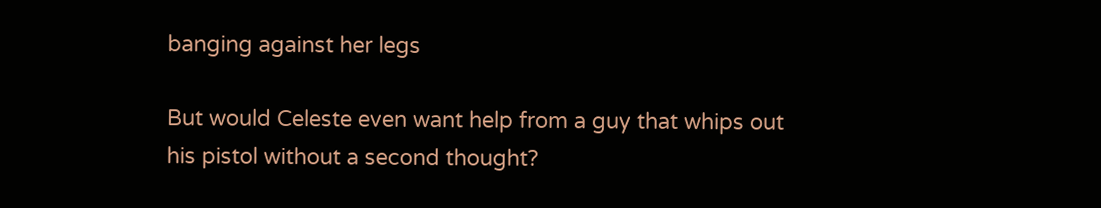banging against her legs

But would Celeste even want help from a guy that whips out his pistol without a second thought?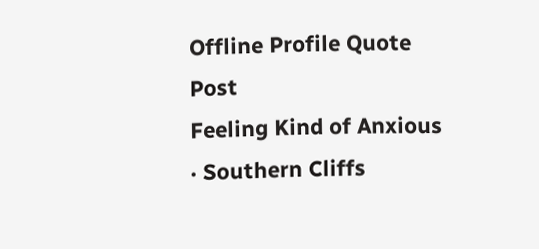Offline Profile Quote Post
Feeling Kind of Anxious · Southern Cliffs